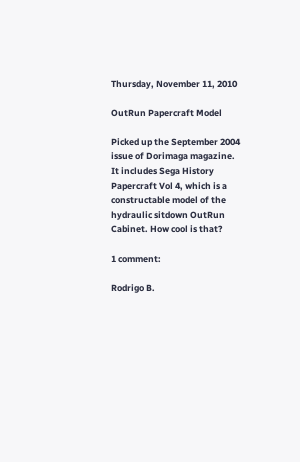Thursday, November 11, 2010

OutRun Papercraft Model

Picked up the September 2004 issue of Dorimaga magazine. It includes Sega History Papercraft Vol 4, which is a constructable model of the hydraulic sitdown OutRun Cabinet. How cool is that?

1 comment:

Rodrigo B.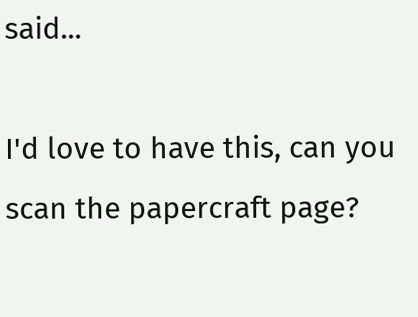said...

I'd love to have this, can you scan the papercraft page?